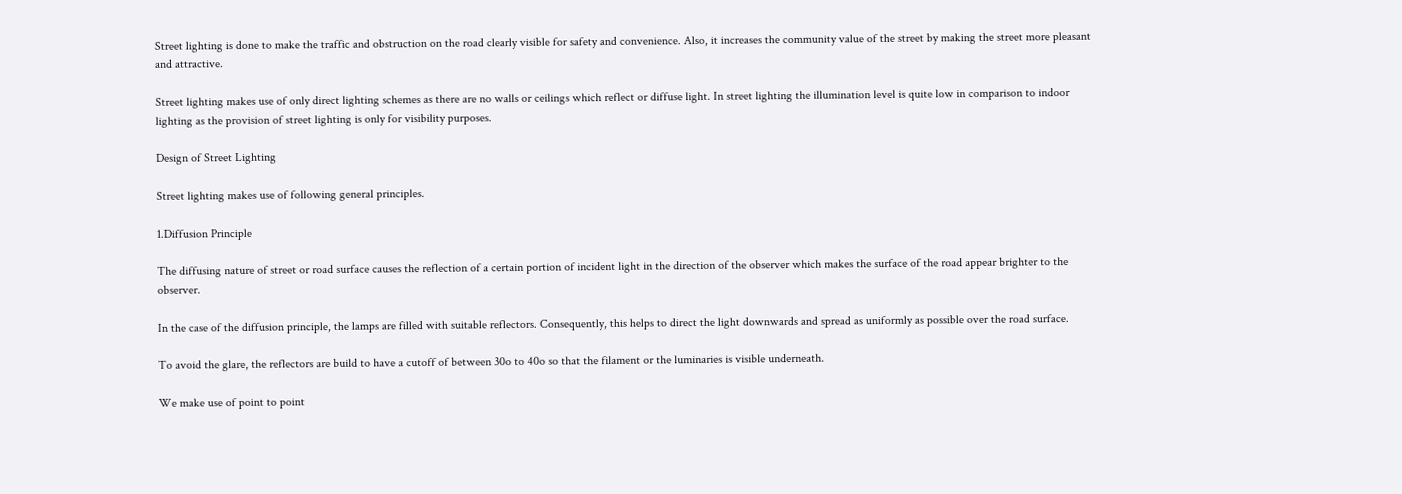Street lighting is done to make the traffic and obstruction on the road clearly visible for safety and convenience. Also, it increases the community value of the street by making the street more pleasant and attractive.

Street lighting makes use of only direct lighting schemes as there are no walls or ceilings which reflect or diffuse light. In street lighting the illumination level is quite low in comparison to indoor lighting as the provision of street lighting is only for visibility purposes.

Design of Street Lighting

Street lighting makes use of following general principles.

1.Diffusion Principle

The diffusing nature of street or road surface causes the reflection of a certain portion of incident light in the direction of the observer which makes the surface of the road appear brighter to the observer.

In the case of the diffusion principle, the lamps are filled with suitable reflectors. Consequently, this helps to direct the light downwards and spread as uniformly as possible over the road surface.

To avoid the glare, the reflectors are build to have a cutoff of between 30o to 40o so that the filament or the luminaries is visible underneath.

We make use of point to point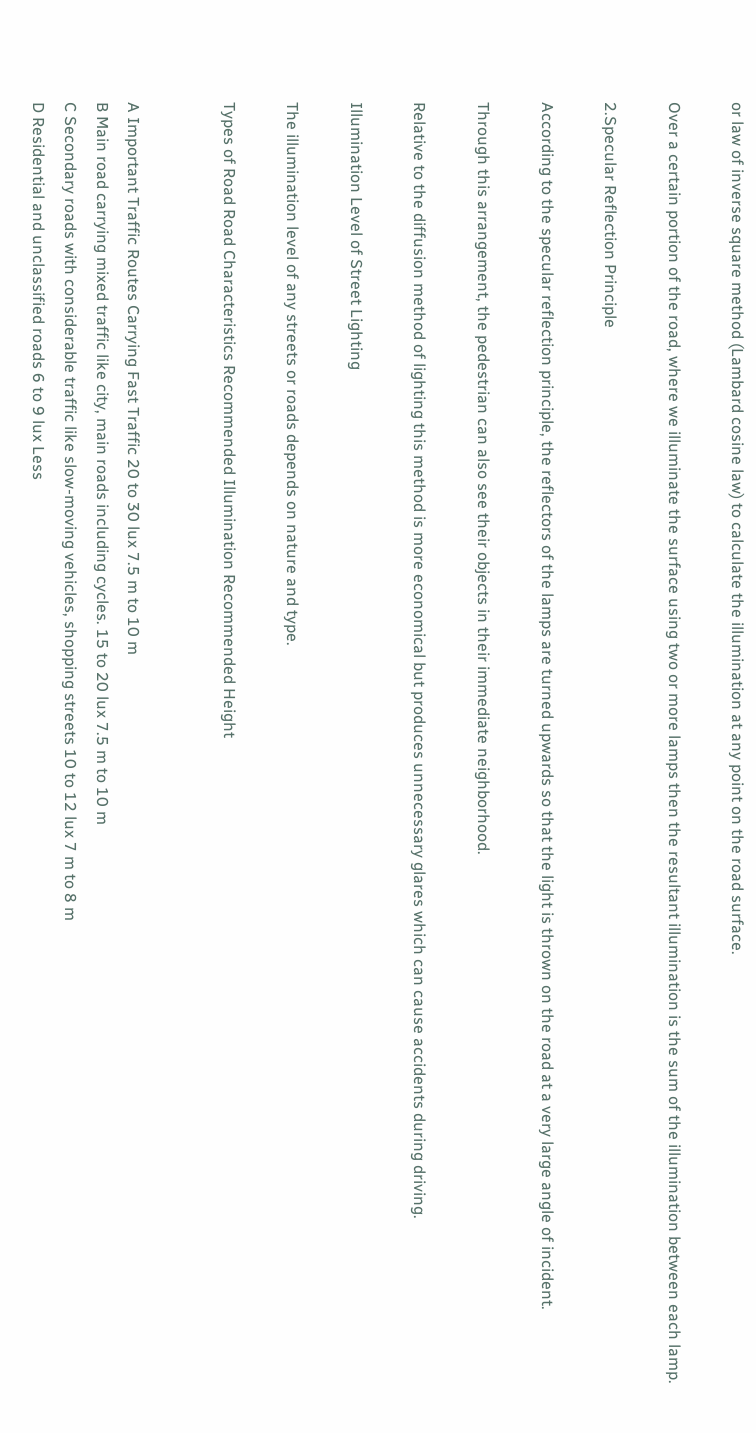or law of inverse square method (Lambard cosine law) to calculate the illumination at any point on the road surface.

Over a certain portion of the road, where we illuminate the surface using two or more lamps then the resultant illumination is the sum of the illumination between each lamp.

2.Specular Reflection Principle

According to the specular reflection principle, the reflectors of the lamps are turned upwards so that the light is thrown on the road at a very large angle of incident.

Through this arrangement, the pedestrian can also see their objects in their immediate neighborhood.

Relative to the diffusion method of lighting this method is more economical but produces unnecessary glares which can cause accidents during driving.

Illumination Level of Street Lighting

The illumination level of any streets or roads depends on nature and type.

Types of Road Road Characteristics Recommended Illumination Recommended Height


A Important Traffic Routes Carrying Fast Traffic 20 to 30 lux 7.5 m to 10 m
B Main road carrying mixed traffic like city, main roads including cycles. 15 to 20 lux 7.5 m to 10 m
C Secondary roads with considerable traffic like slow-moving vehicles, shopping streets 10 to 12 lux 7 m to 8 m
D Residential and unclassified roads 6 to 9 lux Less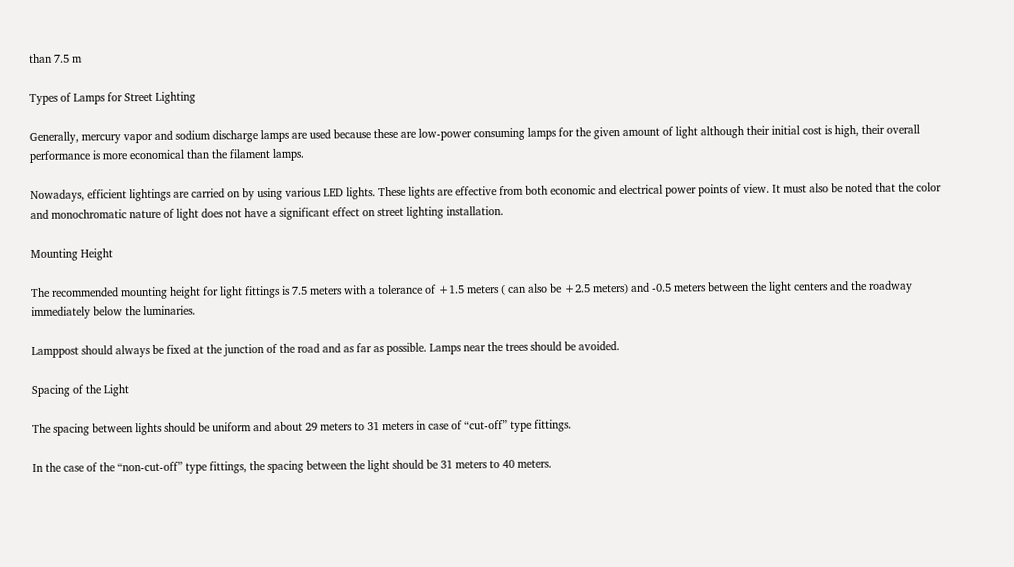than 7.5 m

Types of Lamps for Street Lighting

Generally, mercury vapor and sodium discharge lamps are used because these are low-power consuming lamps for the given amount of light although their initial cost is high, their overall performance is more economical than the filament lamps.

Nowadays, efficient lightings are carried on by using various LED lights. These lights are effective from both economic and electrical power points of view. It must also be noted that the color and monochromatic nature of light does not have a significant effect on street lighting installation.

Mounting Height

The recommended mounting height for light fittings is 7.5 meters with a tolerance of +1.5 meters ( can also be +2.5 meters) and -0.5 meters between the light centers and the roadway immediately below the luminaries.

Lamppost should always be fixed at the junction of the road and as far as possible. Lamps near the trees should be avoided.

Spacing of the Light

The spacing between lights should be uniform and about 29 meters to 31 meters in case of “cut-off” type fittings.

In the case of the “non-cut-off” type fittings, the spacing between the light should be 31 meters to 40 meters.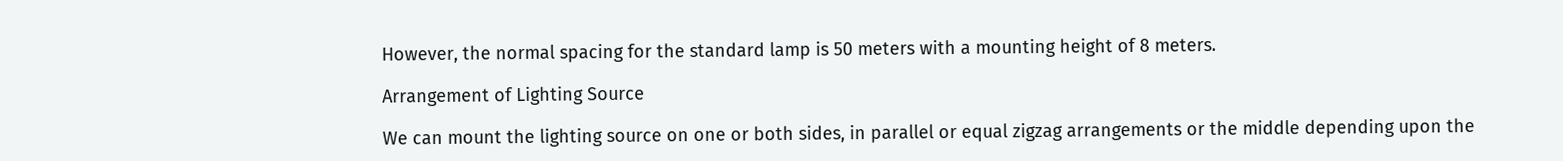However, the normal spacing for the standard lamp is 50 meters with a mounting height of 8 meters.

Arrangement of Lighting Source

We can mount the lighting source on one or both sides, in parallel or equal zigzag arrangements or the middle depending upon the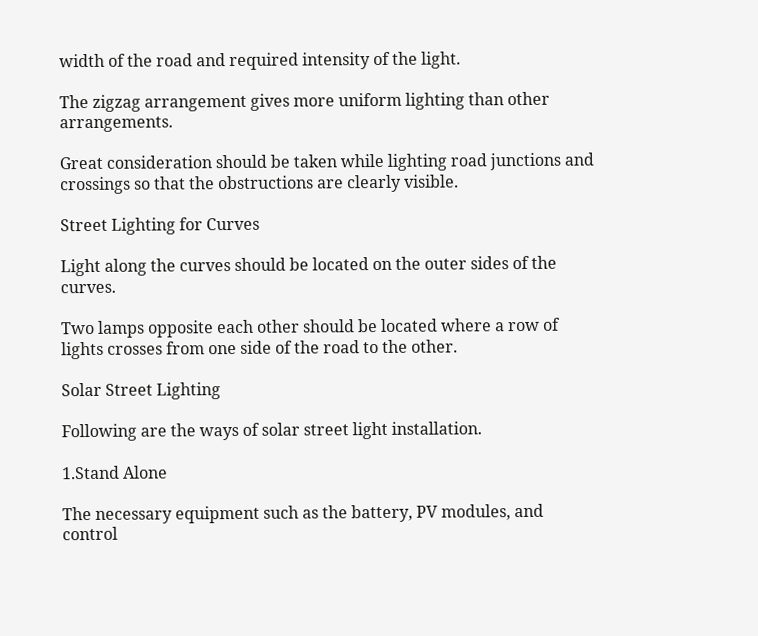width of the road and required intensity of the light.

The zigzag arrangement gives more uniform lighting than other arrangements.

Great consideration should be taken while lighting road junctions and crossings so that the obstructions are clearly visible.

Street Lighting for Curves

Light along the curves should be located on the outer sides of the curves.

Two lamps opposite each other should be located where a row of lights crosses from one side of the road to the other.

Solar Street Lighting

Following are the ways of solar street light installation.

1.Stand Alone

The necessary equipment such as the battery, PV modules, and control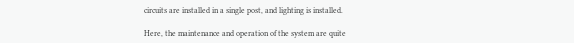circuits are installed in a single post, and lighting is installed.

Here, the maintenance and operation of the system are quite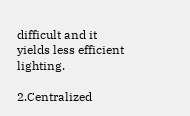difficult and it yields less efficient lighting.

2.Centralized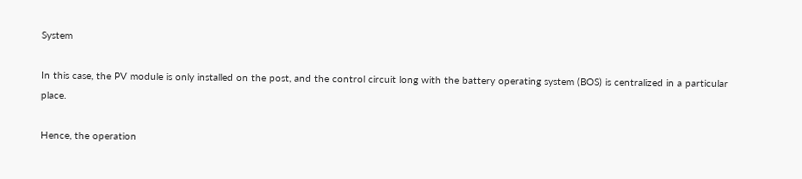System

In this case, the PV module is only installed on the post, and the control circuit long with the battery operating system (BOS) is centralized in a particular place.

Hence, the operation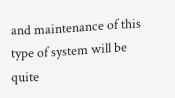and maintenance of this type of system will be quite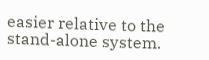easier relative to the stand-alone system.